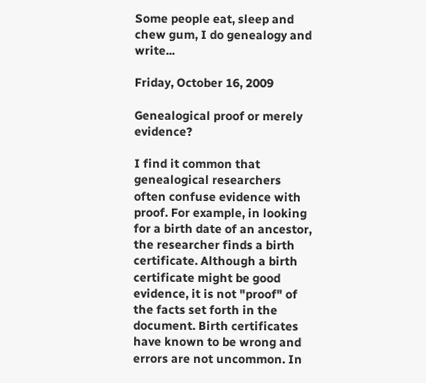Some people eat, sleep and chew gum, I do genealogy and write...

Friday, October 16, 2009

Genealogical proof or merely evidence?

I find it common that genealogical researchers often confuse evidence with proof. For example, in looking for a birth date of an ancestor, the researcher finds a birth certificate. Although a birth certificate might be good evidence, it is not "proof" of the facts set forth in the document. Birth certificates have known to be wrong and errors are not uncommon. In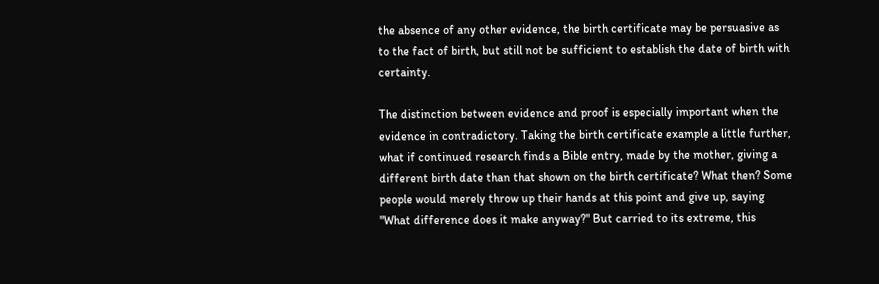the absence of any other evidence, the birth certificate may be persuasive as to the fact of birth, but still not be sufficient to establish the date of birth with certainty.

The distinction between evidence and proof is especially important when the evidence in contradictory. Taking the birth certificate example a little further, what if continued research finds a Bible entry, made by the mother, giving a different birth date than that shown on the birth certificate? What then? Some people would merely throw up their hands at this point and give up, saying "What difference does it make anyway?" But carried to its extreme, this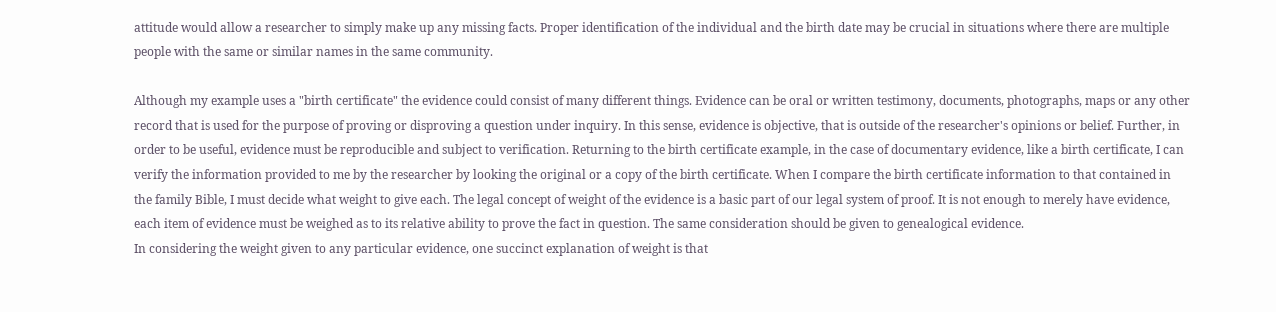attitude would allow a researcher to simply make up any missing facts. Proper identification of the individual and the birth date may be crucial in situations where there are multiple people with the same or similar names in the same community.

Although my example uses a "birth certificate" the evidence could consist of many different things. Evidence can be oral or written testimony, documents, photographs, maps or any other record that is used for the purpose of proving or disproving a question under inquiry. In this sense, evidence is objective, that is outside of the researcher's opinions or belief. Further, in order to be useful, evidence must be reproducible and subject to verification. Returning to the birth certificate example, in the case of documentary evidence, like a birth certificate, I can verify the information provided to me by the researcher by looking the original or a copy of the birth certificate. When I compare the birth certificate information to that contained in the family Bible, I must decide what weight to give each. The legal concept of weight of the evidence is a basic part of our legal system of proof. It is not enough to merely have evidence, each item of evidence must be weighed as to its relative ability to prove the fact in question. The same consideration should be given to genealogical evidence.
In considering the weight given to any particular evidence, one succinct explanation of weight is that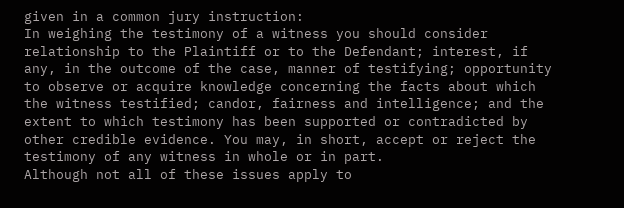given in a common jury instruction:
In weighing the testimony of a witness you should consider relationship to the Plaintiff or to the Defendant; interest, if any, in the outcome of the case, manner of testifying; opportunity to observe or acquire knowledge concerning the facts about which the witness testified; candor, fairness and intelligence; and the extent to which testimony has been supported or contradicted by other credible evidence. You may, in short, accept or reject the testimony of any witness in whole or in part.
Although not all of these issues apply to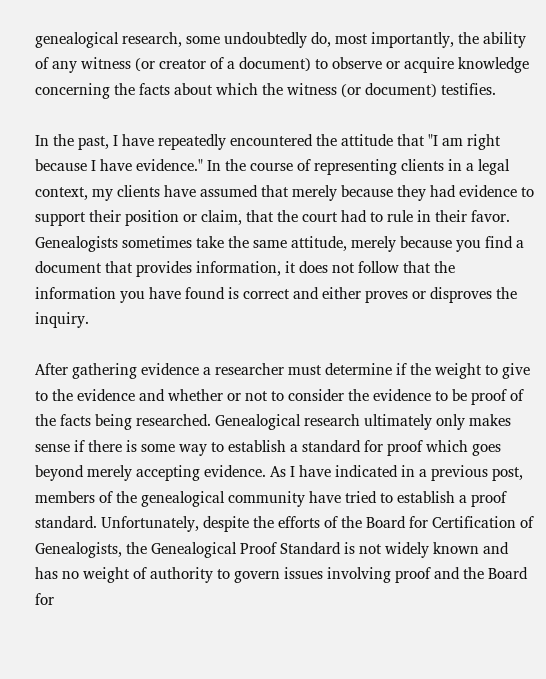genealogical research, some undoubtedly do, most importantly, the ability of any witness (or creator of a document) to observe or acquire knowledge concerning the facts about which the witness (or document) testifies.

In the past, I have repeatedly encountered the attitude that "I am right because I have evidence." In the course of representing clients in a legal context, my clients have assumed that merely because they had evidence to support their position or claim, that the court had to rule in their favor. Genealogists sometimes take the same attitude, merely because you find a document that provides information, it does not follow that the information you have found is correct and either proves or disproves the inquiry.

After gathering evidence a researcher must determine if the weight to give to the evidence and whether or not to consider the evidence to be proof of the facts being researched. Genealogical research ultimately only makes sense if there is some way to establish a standard for proof which goes beyond merely accepting evidence. As I have indicated in a previous post, members of the genealogical community have tried to establish a proof standard. Unfortunately, despite the efforts of the Board for Certification of Genealogists, the Genealogical Proof Standard is not widely known and has no weight of authority to govern issues involving proof and the Board for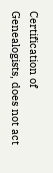Certification of Genealogists, does not act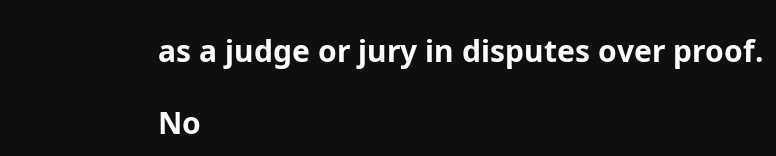as a judge or jury in disputes over proof.

No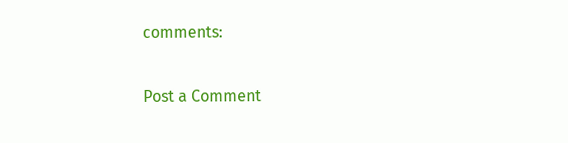comments:

Post a Comment